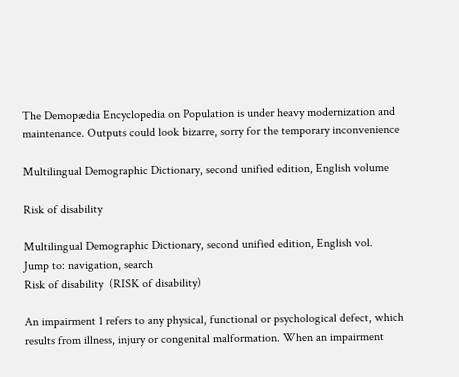The Demopædia Encyclopedia on Population is under heavy modernization and maintenance. Outputs could look bizarre, sorry for the temporary inconvenience

Multilingual Demographic Dictionary, second unified edition, English volume

Risk of disability

Multilingual Demographic Dictionary, second unified edition, English vol.
Jump to: navigation, search
Risk of disability  (RISK of disability)

An impairment 1 refers to any physical, functional or psychological defect, which results from illness, injury or congenital malformation. When an impairment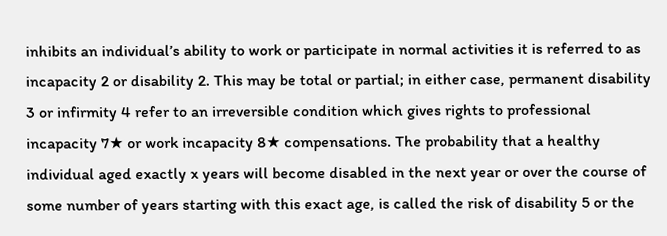inhibits an individual’s ability to work or participate in normal activities it is referred to as incapacity 2 or disability 2. This may be total or partial; in either case, permanent disability 3 or infirmity 4 refer to an irreversible condition which gives rights to professional incapacity 7★ or work incapacity 8★ compensations. The probability that a healthy individual aged exactly x years will become disabled in the next year or over the course of some number of years starting with this exact age, is called the risk of disability 5 or the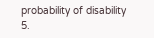probability of disability 5.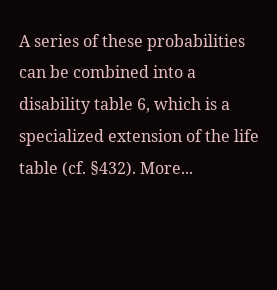A series of these probabilities can be combined into a disability table 6, which is a specialized extension of the life table (cf. §432). More...